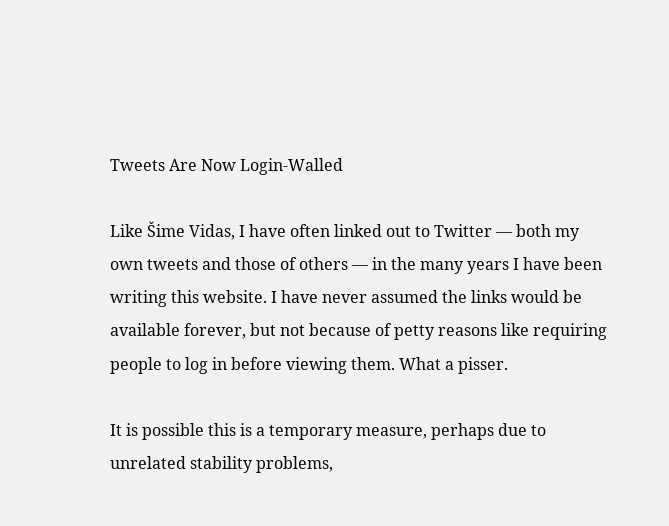Tweets Are Now Login-Walled

Like Šime Vidas, I have often linked out to Twitter — both my own tweets and those of others — in the many years I have been writing this website. I have never assumed the links would be available forever, but not because of petty reasons like requiring people to log in before viewing them. What a pisser.

It is possible this is a temporary measure, perhaps due to unrelated stability problems,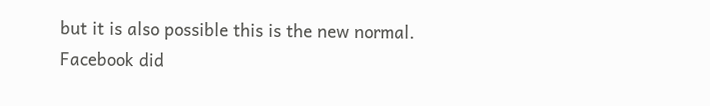but it is also possible this is the new normal. Facebook did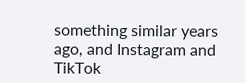something similar years ago, and Instagram and TikTok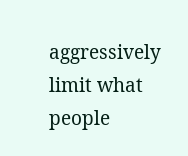aggressively limit what people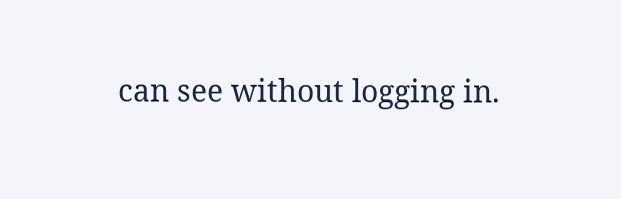can see without logging in.